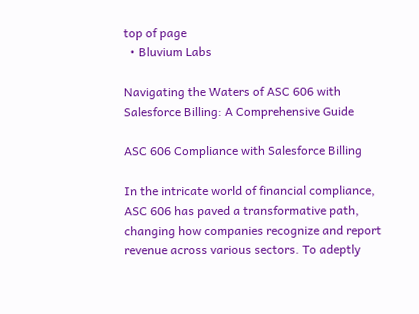top of page
  • Bluvium Labs

Navigating the Waters of ASC 606 with Salesforce Billing: A Comprehensive Guide

ASC 606 Compliance with Salesforce Billing

In the intricate world of financial compliance, ASC 606 has paved a transformative path, changing how companies recognize and report revenue across various sectors. To adeptly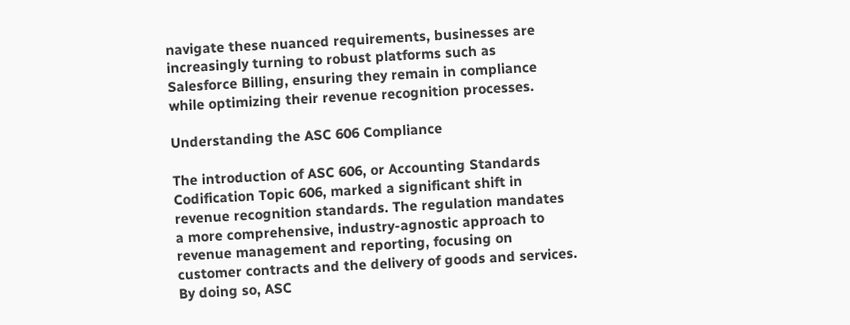navigate these nuanced requirements, businesses are increasingly turning to robust platforms such as Salesforce Billing, ensuring they remain in compliance while optimizing their revenue recognition processes.

Understanding the ASC 606 Compliance

The introduction of ASC 606, or Accounting Standards Codification Topic 606, marked a significant shift in revenue recognition standards. The regulation mandates a more comprehensive, industry-agnostic approach to revenue management and reporting, focusing on customer contracts and the delivery of goods and services. By doing so, ASC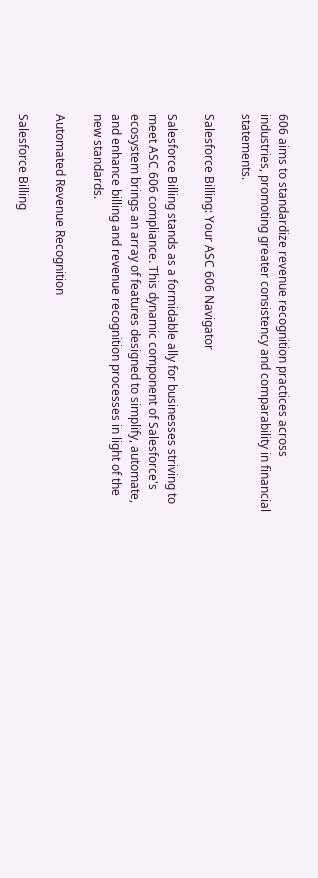606 aims to standardize revenue recognition practices across industries, promoting greater consistency and comparability in financial statements.

Salesforce Billing: Your ASC 606 Navigator

Salesforce Billing stands as a formidable ally for businesses striving to meet ASC 606 compliance. This dynamic component of Salesforce's ecosystem brings an array of features designed to simplify, automate, and enhance billing and revenue recognition processes in light of the new standards.

Automated Revenue Recognition

Salesforce Billing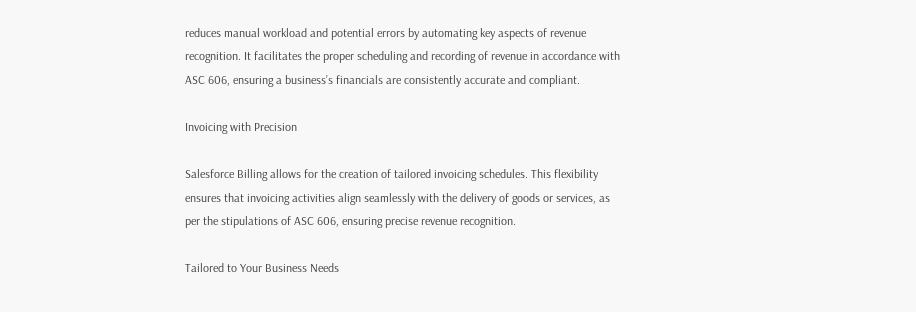reduces manual workload and potential errors by automating key aspects of revenue recognition. It facilitates the proper scheduling and recording of revenue in accordance with ASC 606, ensuring a business’s financials are consistently accurate and compliant.

Invoicing with Precision

Salesforce Billing allows for the creation of tailored invoicing schedules. This flexibility ensures that invoicing activities align seamlessly with the delivery of goods or services, as per the stipulations of ASC 606, ensuring precise revenue recognition.

Tailored to Your Business Needs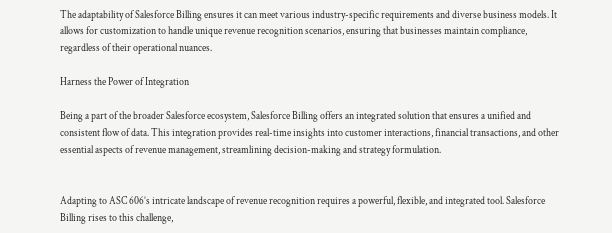The adaptability of Salesforce Billing ensures it can meet various industry-specific requirements and diverse business models. It allows for customization to handle unique revenue recognition scenarios, ensuring that businesses maintain compliance, regardless of their operational nuances.

Harness the Power of Integration

Being a part of the broader Salesforce ecosystem, Salesforce Billing offers an integrated solution that ensures a unified and consistent flow of data. This integration provides real-time insights into customer interactions, financial transactions, and other essential aspects of revenue management, streamlining decision-making and strategy formulation.


Adapting to ASC 606’s intricate landscape of revenue recognition requires a powerful, flexible, and integrated tool. Salesforce Billing rises to this challenge,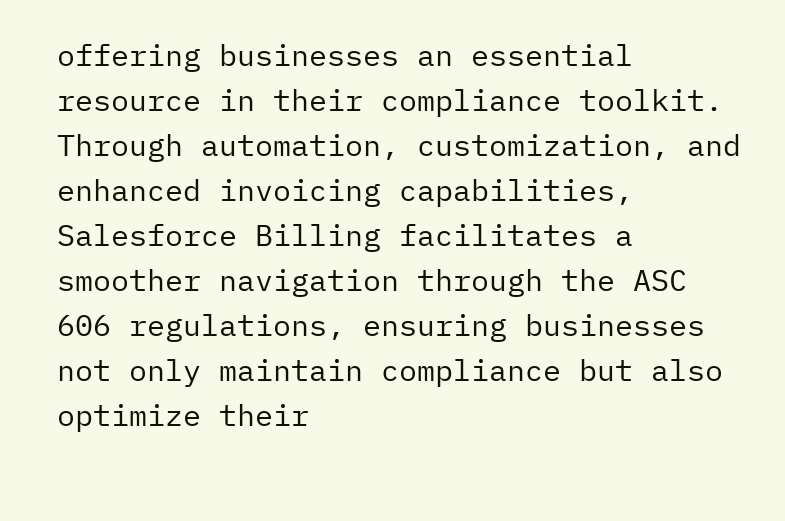offering businesses an essential resource in their compliance toolkit. Through automation, customization, and enhanced invoicing capabilities, Salesforce Billing facilitates a smoother navigation through the ASC 606 regulations, ensuring businesses not only maintain compliance but also optimize their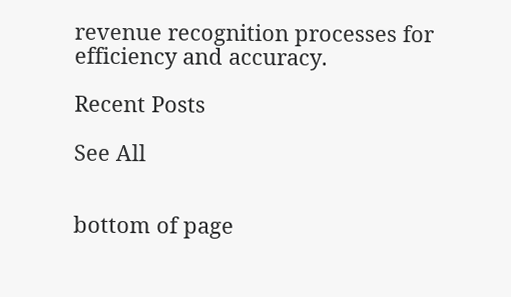revenue recognition processes for efficiency and accuracy.

Recent Posts

See All


bottom of page